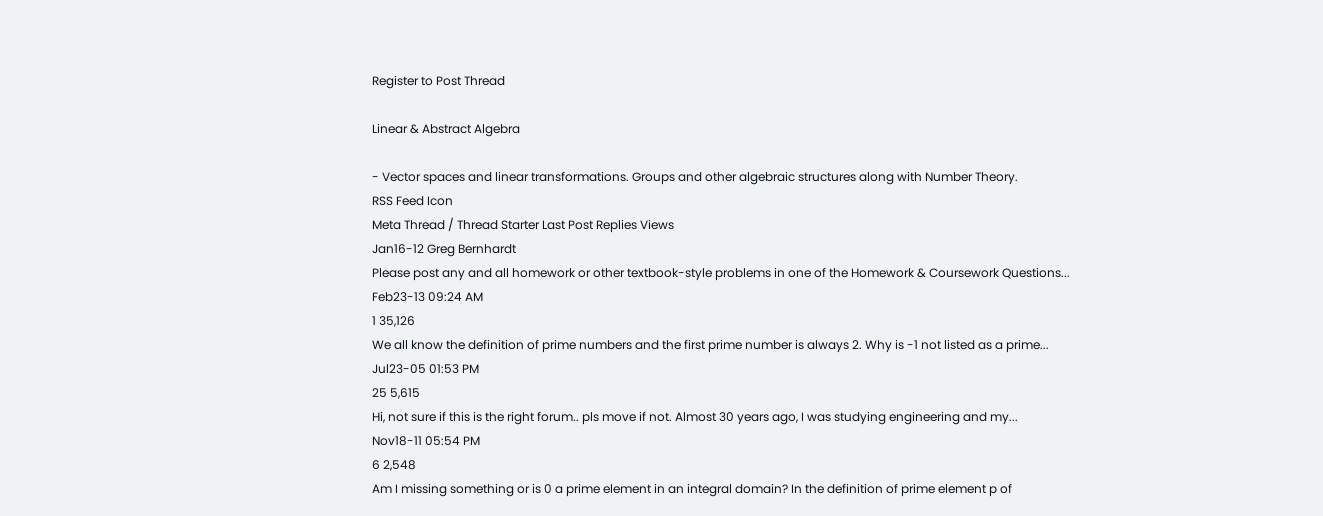Register to Post Thread

Linear & Abstract Algebra

- Vector spaces and linear transformations. Groups and other algebraic structures along with Number Theory.
RSS Feed Icon
Meta Thread / Thread Starter Last Post Replies Views
Jan16-12 Greg Bernhardt
Please post any and all homework or other textbook-style problems in one of the Homework & Coursework Questions...
Feb23-13 09:24 AM
1 35,126
We all know the definition of prime numbers and the first prime number is always 2. Why is -1 not listed as a prime...
Jul23-05 01:53 PM
25 5,615
Hi, not sure if this is the right forum.. pls move if not. Almost 30 years ago, I was studying engineering and my...
Nov18-11 05:54 PM
6 2,548
Am I missing something or is 0 a prime element in an integral domain? In the definition of prime element p of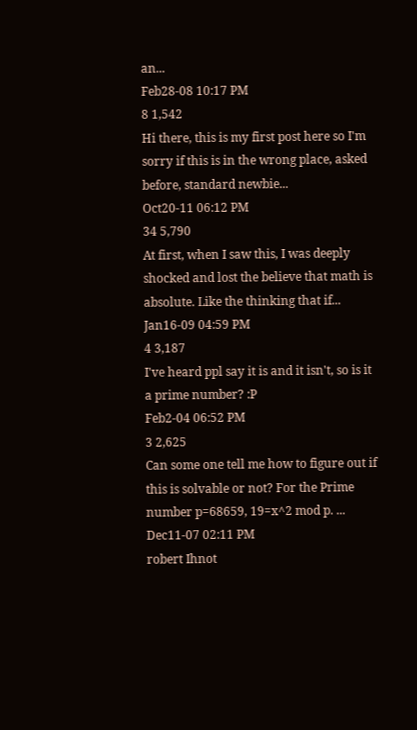an...
Feb28-08 10:17 PM
8 1,542
Hi there, this is my first post here so I'm sorry if this is in the wrong place, asked before, standard newbie...
Oct20-11 06:12 PM
34 5,790
At first, when I saw this, I was deeply shocked and lost the believe that math is absolute. Like the thinking that if...
Jan16-09 04:59 PM
4 3,187
I've heard ppl say it is and it isn't, so is it a prime number? :P
Feb2-04 06:52 PM
3 2,625
Can some one tell me how to figure out if this is solvable or not? For the Prime number p=68659, 19=x^2 mod p. ...
Dec11-07 02:11 PM
robert Ihnot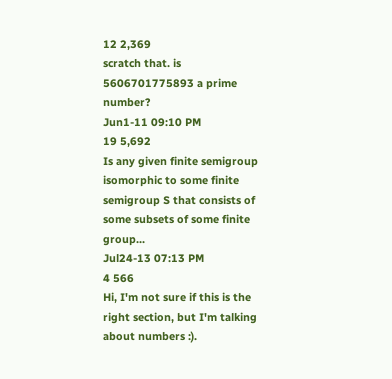12 2,369
scratch that. is 5606701775893 a prime number?
Jun1-11 09:10 PM
19 5,692
Is any given finite semigroup isomorphic to some finite semigroup S that consists of some subsets of some finite group...
Jul24-13 07:13 PM
4 566
Hi, I'm not sure if this is the right section, but I'm talking about numbers :).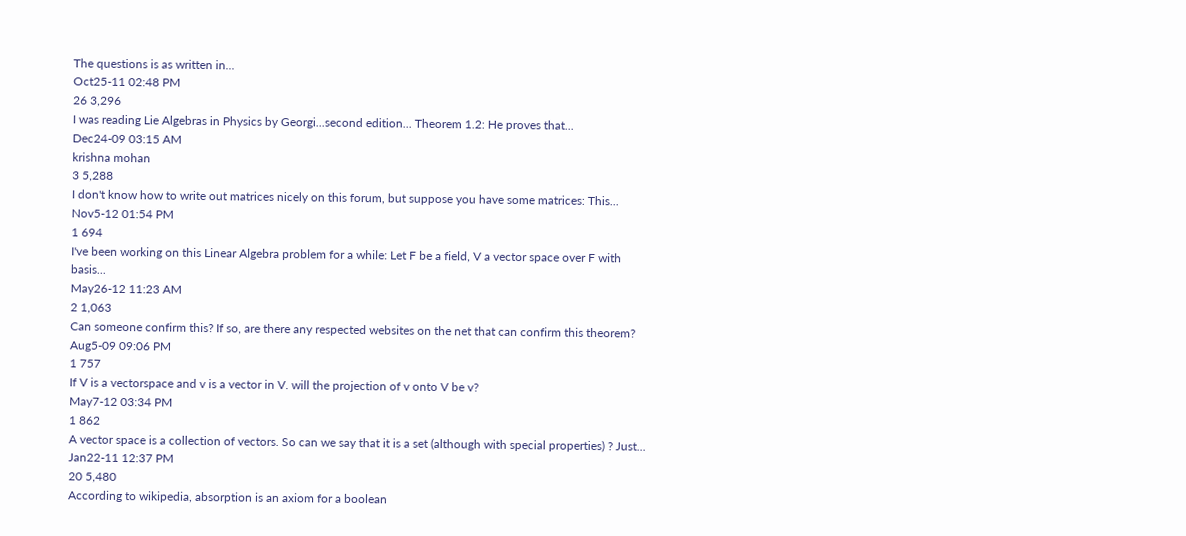The questions is as written in...
Oct25-11 02:48 PM
26 3,296
I was reading Lie Algebras in Physics by Georgi...second edition... Theorem 1.2: He proves that...
Dec24-09 03:15 AM
krishna mohan
3 5,288
I don't know how to write out matrices nicely on this forum, but suppose you have some matrices: This...
Nov5-12 01:54 PM
1 694
I've been working on this Linear Algebra problem for a while: Let F be a field, V a vector space over F with basis...
May26-12 11:23 AM
2 1,063
Can someone confirm this? If so, are there any respected websites on the net that can confirm this theorem?
Aug5-09 09:06 PM
1 757
If V is a vectorspace and v is a vector in V. will the projection of v onto V be v?
May7-12 03:34 PM
1 862
A vector space is a collection of vectors. So can we say that it is a set (although with special properties) ? Just...
Jan22-11 12:37 PM
20 5,480
According to wikipedia, absorption is an axiom for a boolean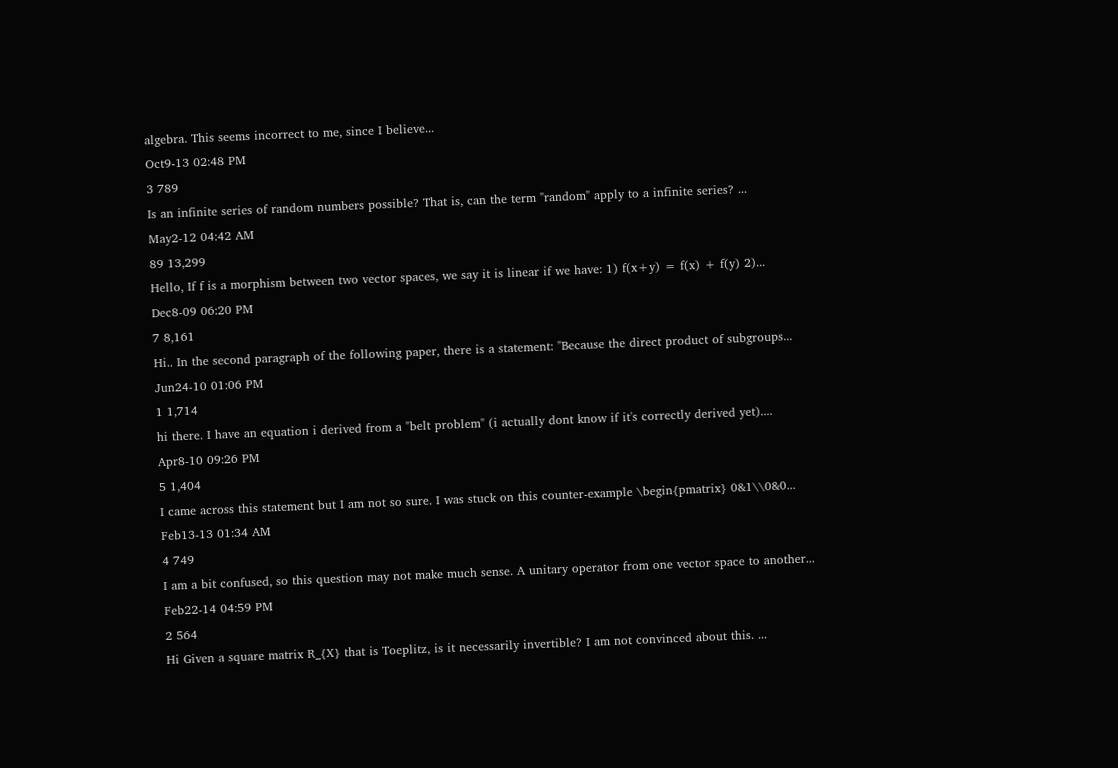algebra. This seems incorrect to me, since I believe...
Oct9-13 02:48 PM
3 789
Is an infinite series of random numbers possible? That is, can the term "random" apply to a infinite series? ...
May2-12 04:42 AM
89 13,299
Hello, If f is a morphism between two vector spaces, we say it is linear if we have: 1) f(x+y) = f(x) + f(y) 2)...
Dec8-09 06:20 PM
7 8,161
Hi.. In the second paragraph of the following paper, there is a statement: "Because the direct product of subgroups...
Jun24-10 01:06 PM
1 1,714
hi there. I have an equation i derived from a "belt problem" (i actually dont know if it's correctly derived yet)....
Apr8-10 09:26 PM
5 1,404
I came across this statement but I am not so sure. I was stuck on this counter-example \begin{pmatrix} 0&1\\0&0...
Feb13-13 01:34 AM
4 749
I am a bit confused, so this question may not make much sense. A unitary operator from one vector space to another...
Feb22-14 04:59 PM
2 564
Hi Given a square matrix R_{X} that is Toeplitz, is it necessarily invertible? I am not convinced about this. ...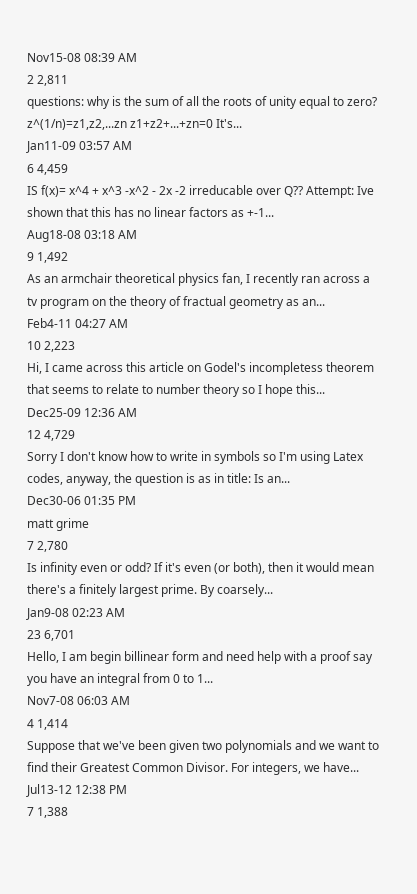Nov15-08 08:39 AM
2 2,811
questions: why is the sum of all the roots of unity equal to zero? z^(1/n)=z1,z2,...zn z1+z2+...+zn=0 It's...
Jan11-09 03:57 AM
6 4,459
IS f(x)= x^4 + x^3 -x^2 - 2x -2 irreducable over Q?? Attempt: Ive shown that this has no linear factors as +-1...
Aug18-08 03:18 AM
9 1,492
As an armchair theoretical physics fan, I recently ran across a tv program on the theory of fractual geometry as an...
Feb4-11 04:27 AM
10 2,223
Hi, I came across this article on Godel's incompletess theorem that seems to relate to number theory so I hope this...
Dec25-09 12:36 AM
12 4,729
Sorry I don't know how to write in symbols so I'm using Latex codes, anyway, the question is as in title: Is an...
Dec30-06 01:35 PM
matt grime
7 2,780
Is infinity even or odd? If it's even (or both), then it would mean there's a finitely largest prime. By coarsely...
Jan9-08 02:23 AM
23 6,701
Hello, I am begin billinear form and need help with a proof say you have an integral from 0 to 1...
Nov7-08 06:03 AM
4 1,414
Suppose that we've been given two polynomials and we want to find their Greatest Common Divisor. For integers, we have...
Jul13-12 12:38 PM
7 1,388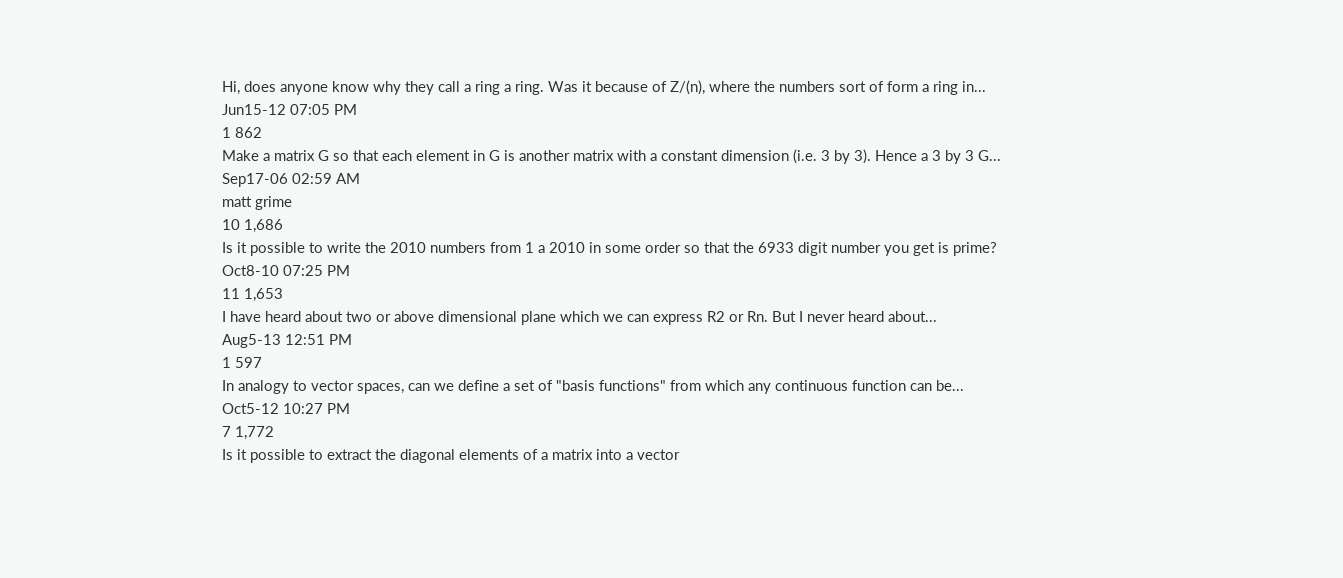Hi, does anyone know why they call a ring a ring. Was it because of Z/(n), where the numbers sort of form a ring in...
Jun15-12 07:05 PM
1 862
Make a matrix G so that each element in G is another matrix with a constant dimension (i.e. 3 by 3). Hence a 3 by 3 G...
Sep17-06 02:59 AM
matt grime
10 1,686
Is it possible to write the 2010 numbers from 1 a 2010 in some order so that the 6933 digit number you get is prime?
Oct8-10 07:25 PM
11 1,653
I have heard about two or above dimensional plane which we can express R2 or Rn. But I never heard about...
Aug5-13 12:51 PM
1 597
In analogy to vector spaces, can we define a set of "basis functions" from which any continuous function can be...
Oct5-12 10:27 PM
7 1,772
Is it possible to extract the diagonal elements of a matrix into a vector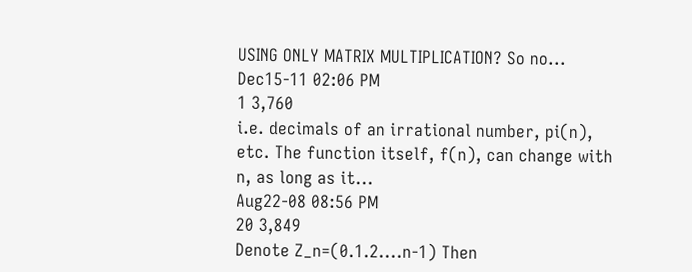USING ONLY MATRIX MULTIPLICATION? So no...
Dec15-11 02:06 PM
1 3,760
i.e. decimals of an irrational number, pi(n), etc. The function itself, f(n), can change with n, as long as it...
Aug22-08 08:56 PM
20 3,849
Denote Z_n=(0.1.2....n-1) Then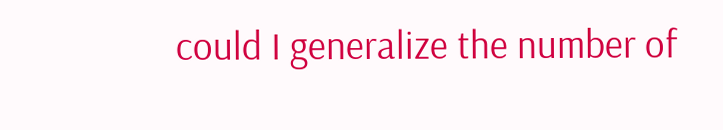could I generalize the number of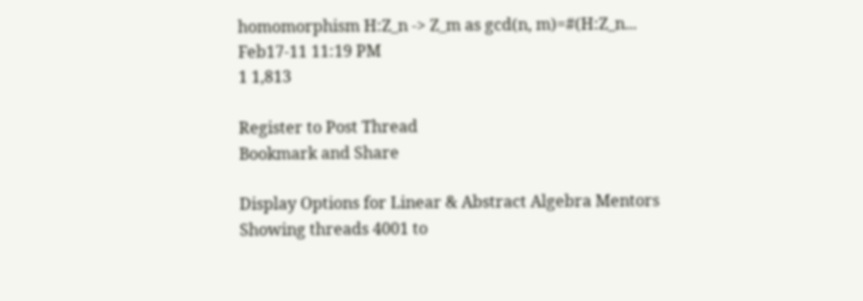homomorphism H:Z_n -> Z_m as gcd(n, m)=#(H:Z_n...
Feb17-11 11:19 PM
1 1,813

Register to Post Thread
Bookmark and Share

Display Options for Linear & Abstract Algebra Mentors
Showing threads 4001 to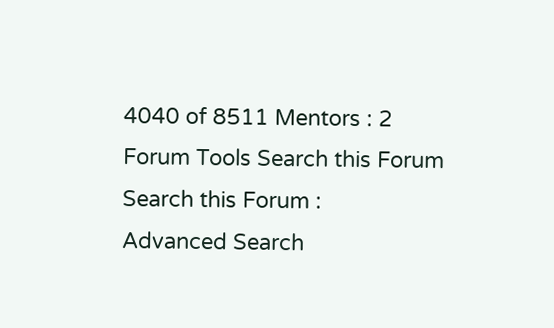4040 of 8511 Mentors : 2
Forum Tools Search this Forum
Search this Forum :
Advanced Search